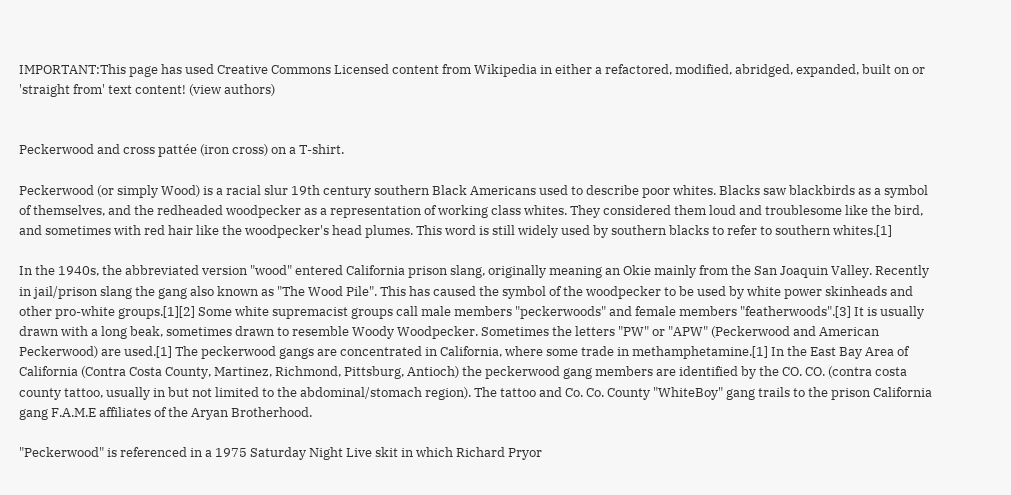IMPORTANT:This page has used Creative Commons Licensed content from Wikipedia in either a refactored, modified, abridged, expanded, built on or 'straight from' text content! (view authors)


Peckerwood and cross pattée (iron cross) on a T-shirt.

Peckerwood (or simply Wood) is a racial slur 19th century southern Black Americans used to describe poor whites. Blacks saw blackbirds as a symbol of themselves, and the redheaded woodpecker as a representation of working class whites. They considered them loud and troublesome like the bird, and sometimes with red hair like the woodpecker's head plumes. This word is still widely used by southern blacks to refer to southern whites.[1]

In the 1940s, the abbreviated version "wood" entered California prison slang, originally meaning an Okie mainly from the San Joaquin Valley. Recently in jail/prison slang the gang also known as "The Wood Pile". This has caused the symbol of the woodpecker to be used by white power skinheads and other pro-white groups.[1][2] Some white supremacist groups call male members "peckerwoods" and female members "featherwoods".[3] It is usually drawn with a long beak, sometimes drawn to resemble Woody Woodpecker. Sometimes the letters "PW" or "APW" (Peckerwood and American Peckerwood) are used.[1] The peckerwood gangs are concentrated in California, where some trade in methamphetamine.[1] In the East Bay Area of California (Contra Costa County, Martinez, Richmond, Pittsburg, Antioch) the peckerwood gang members are identified by the CO. CO. (contra costa county tattoo, usually in but not limited to the abdominal/stomach region). The tattoo and Co. Co. County "WhiteBoy" gang trails to the prison California gang F.A.M.E affiliates of the Aryan Brotherhood.

"Peckerwood" is referenced in a 1975 Saturday Night Live skit in which Richard Pryor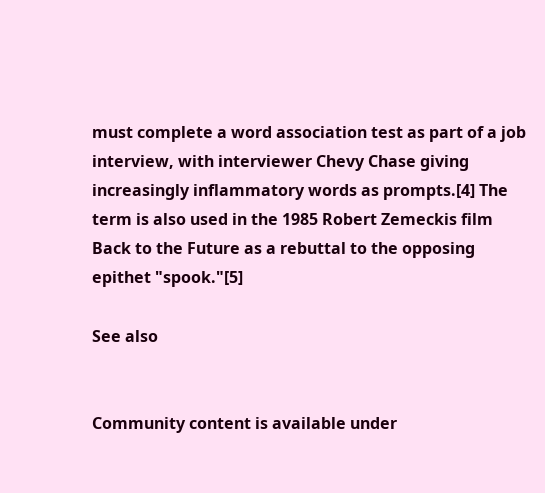must complete a word association test as part of a job interview, with interviewer Chevy Chase giving increasingly inflammatory words as prompts.[4] The term is also used in the 1985 Robert Zemeckis film Back to the Future as a rebuttal to the opposing epithet "spook."[5]

See also


Community content is available under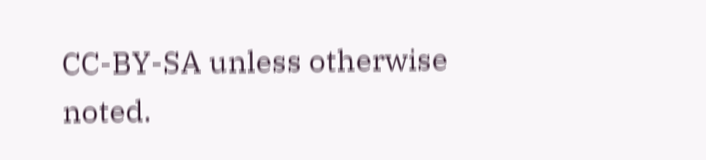CC-BY-SA unless otherwise noted.